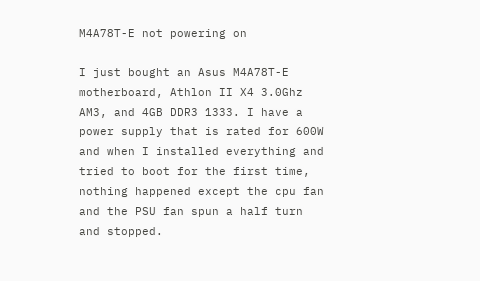M4A78T-E not powering on

I just bought an Asus M4A78T-E motherboard, Athlon II X4 3.0Ghz AM3, and 4GB DDR3 1333. I have a power supply that is rated for 600W and when I installed everything and tried to boot for the first time, nothing happened except the cpu fan and the PSU fan spun a half turn and stopped.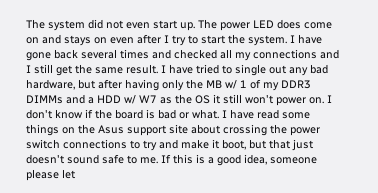The system did not even start up. The power LED does come on and stays on even after I try to start the system. I have gone back several times and checked all my connections and I still get the same result. I have tried to single out any bad hardware, but after having only the MB w/ 1 of my DDR3 DIMMs and a HDD w/ W7 as the OS it still won't power on. I don't know if the board is bad or what. I have read some things on the Asus support site about crossing the power switch connections to try and make it boot, but that just doesn't sound safe to me. If this is a good idea, someone please let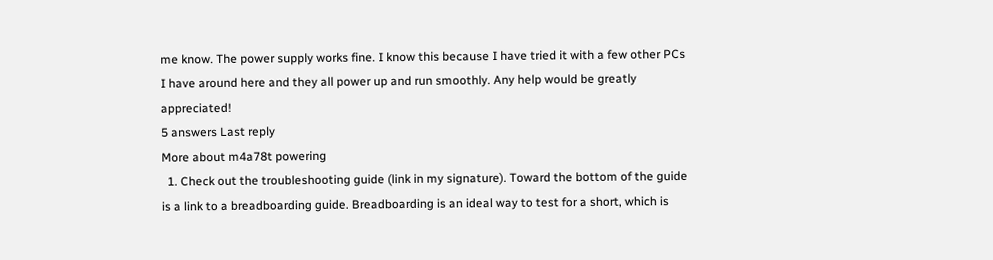me know. The power supply works fine. I know this because I have tried it with a few other PCs I have around here and they all power up and run smoothly. Any help would be greatly appreciated!
5 answers Last reply
More about m4a78t powering
  1. Check out the troubleshooting guide (link in my signature). Toward the bottom of the guide is a link to a breadboarding guide. Breadboarding is an ideal way to test for a short, which is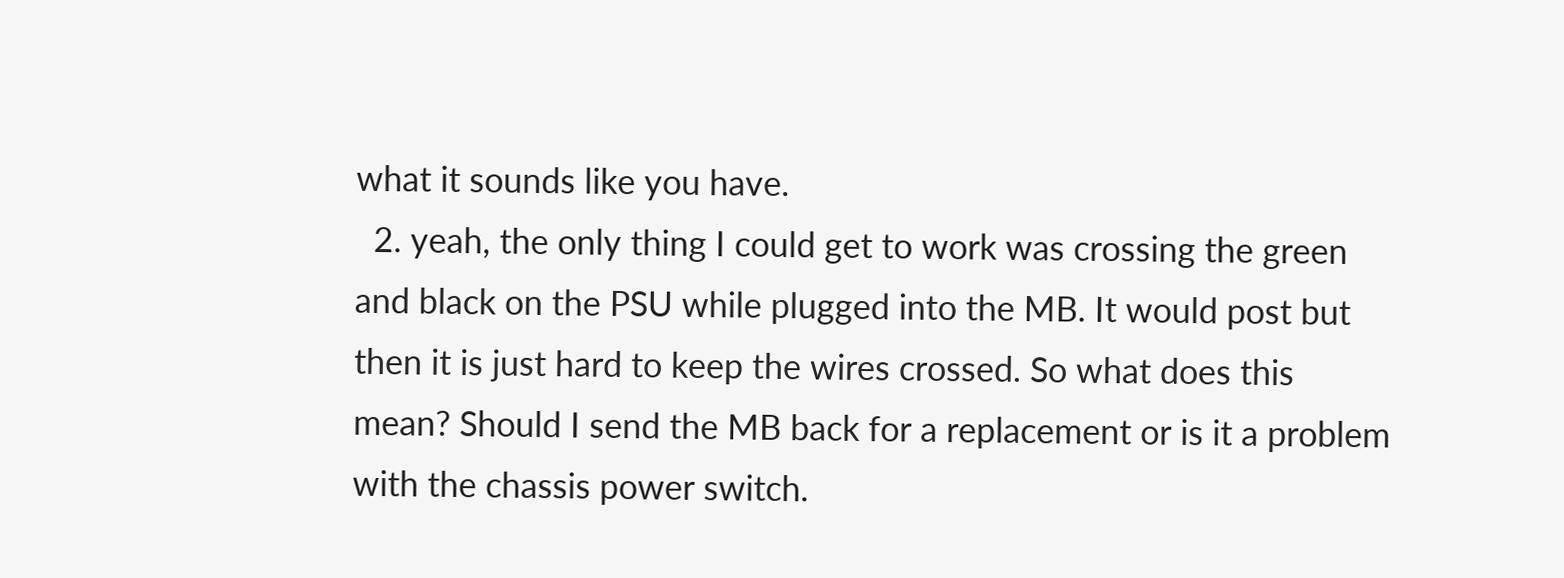what it sounds like you have.
  2. yeah, the only thing I could get to work was crossing the green and black on the PSU while plugged into the MB. It would post but then it is just hard to keep the wires crossed. So what does this mean? Should I send the MB back for a replacement or is it a problem with the chassis power switch.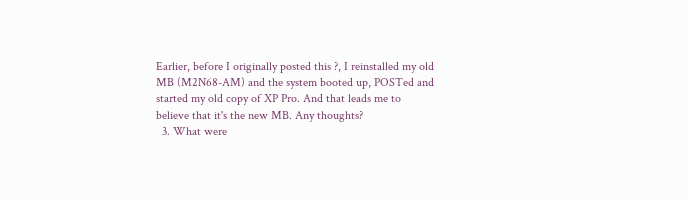Earlier, before I originally posted this ?, I reinstalled my old MB (M2N68-AM) and the system booted up, POSTed and started my old copy of XP Pro. And that leads me to believe that it's the new MB. Any thoughts?
  3. What were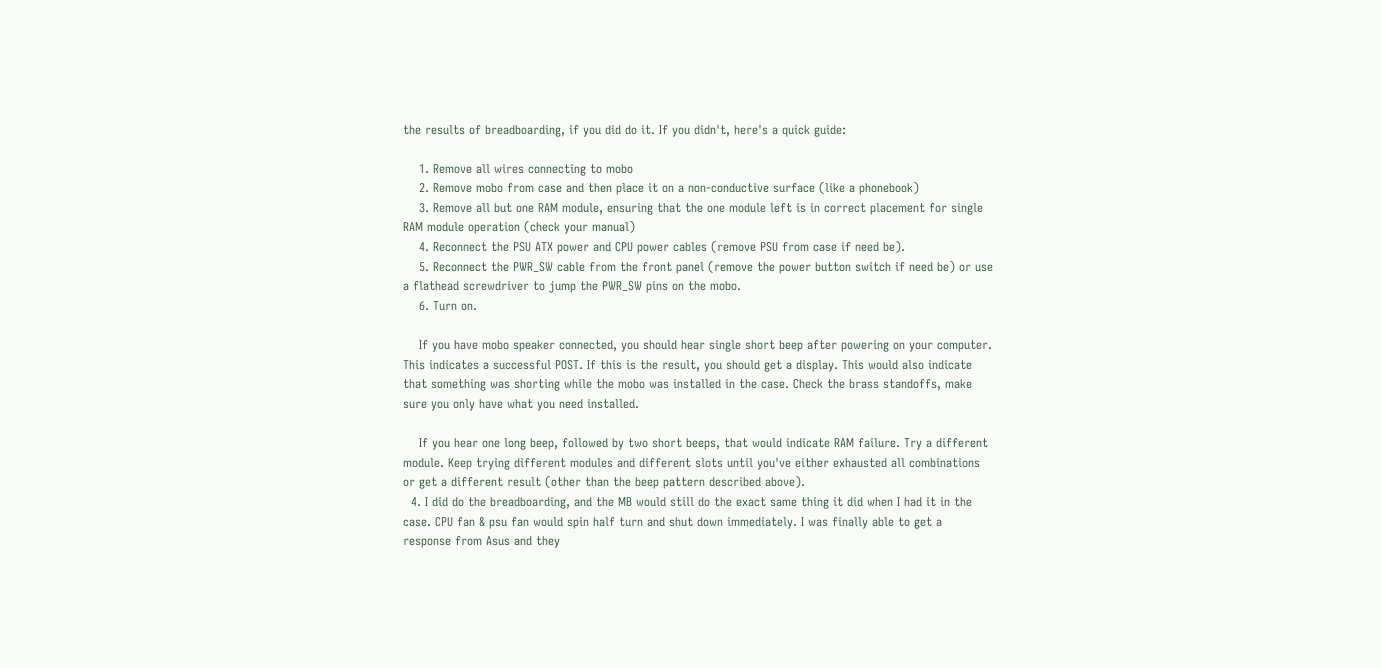the results of breadboarding, if you did do it. If you didn't, here's a quick guide:

    1. Remove all wires connecting to mobo
    2. Remove mobo from case and then place it on a non-conductive surface (like a phonebook)
    3. Remove all but one RAM module, ensuring that the one module left is in correct placement for single RAM module operation (check your manual)
    4. Reconnect the PSU ATX power and CPU power cables (remove PSU from case if need be).
    5. Reconnect the PWR_SW cable from the front panel (remove the power button switch if need be) or use a flathead screwdriver to jump the PWR_SW pins on the mobo.
    6. Turn on.

    If you have mobo speaker connected, you should hear single short beep after powering on your computer. This indicates a successful POST. If this is the result, you should get a display. This would also indicate that something was shorting while the mobo was installed in the case. Check the brass standoffs, make sure you only have what you need installed.

    If you hear one long beep, followed by two short beeps, that would indicate RAM failure. Try a different module. Keep trying different modules and different slots until you've either exhausted all combinations or get a different result (other than the beep pattern described above).
  4. I did do the breadboarding, and the MB would still do the exact same thing it did when I had it in the case. CPU fan & psu fan would spin half turn and shut down immediately. I was finally able to get a response from Asus and they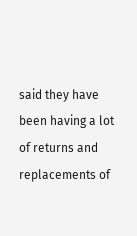said they have been having a lot of returns and replacements of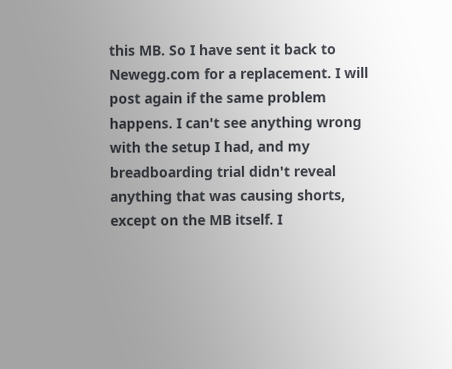this MB. So I have sent it back to Newegg.com for a replacement. I will post again if the same problem happens. I can't see anything wrong with the setup I had, and my breadboarding trial didn't reveal anything that was causing shorts, except on the MB itself. I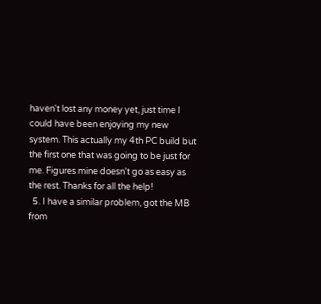haven't lost any money yet, just time I could have been enjoying my new system. This actually my 4th PC build but the first one that was going to be just for me. Figures mine doesn't go as easy as the rest. Thanks for all the help!
  5. I have a similar problem, got the MB from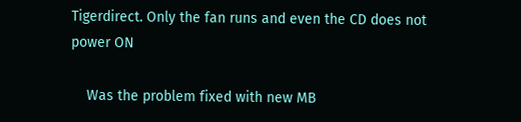Tigerdirect. Only the fan runs and even the CD does not power ON

    Was the problem fixed with new MB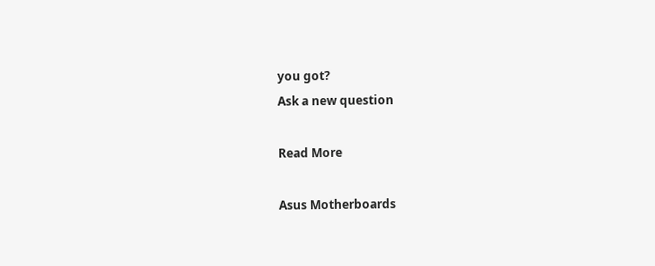you got?
Ask a new question

Read More

Asus Motherboards